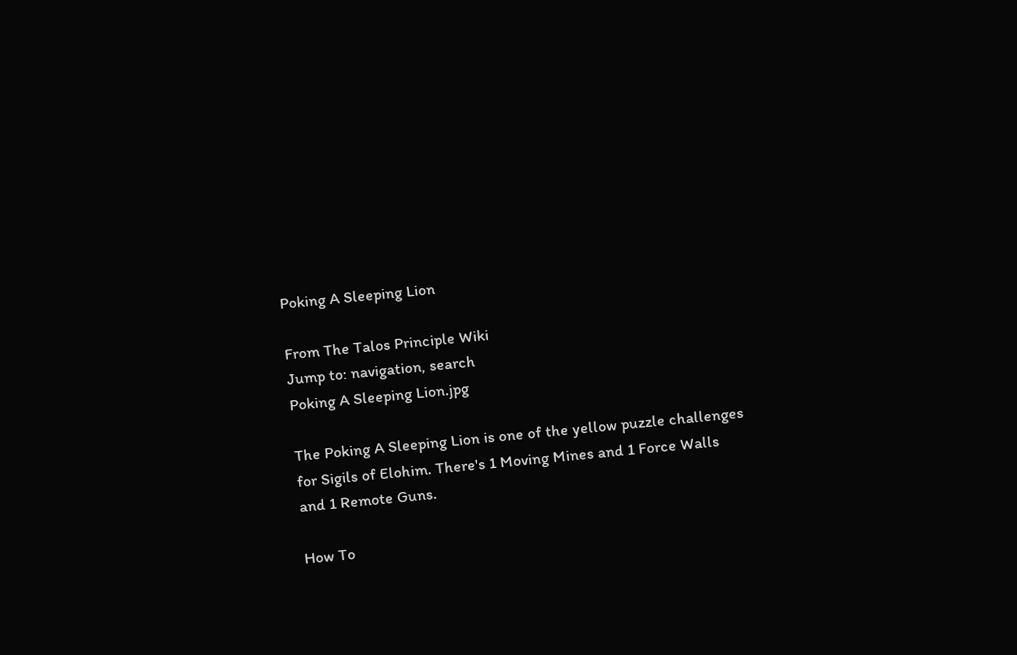Poking A Sleeping Lion

From The Talos Principle Wiki
Jump to: navigation, search
Poking A Sleeping Lion.jpg

The Poking A Sleeping Lion is one of the yellow puzzle challenges for Sigils of Elohim. There's 1 Moving Mines and 1 Force Walls and 1 Remote Guns.

How To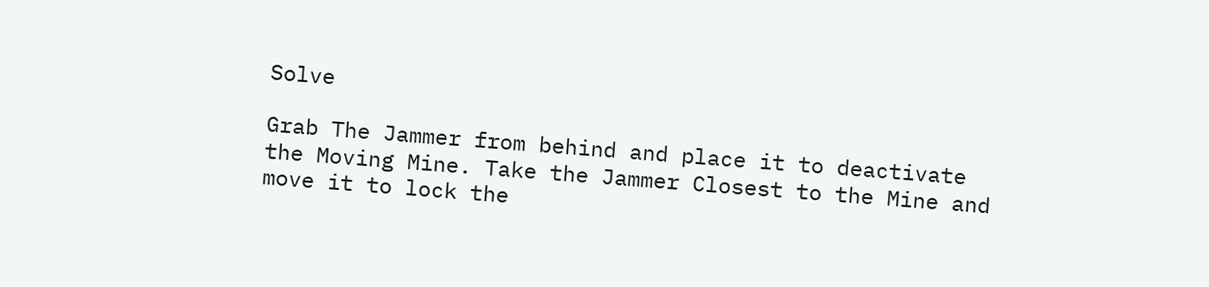Solve

Grab The Jammer from behind and place it to deactivate the Moving Mine. Take the Jammer Closest to the Mine and move it to lock the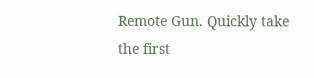Remote Gun. Quickly take the first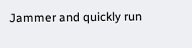Jammer and quickly run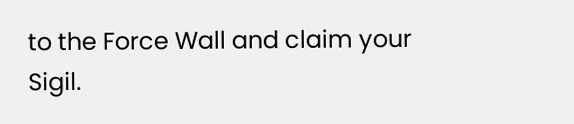to the Force Wall and claim your Sigil.